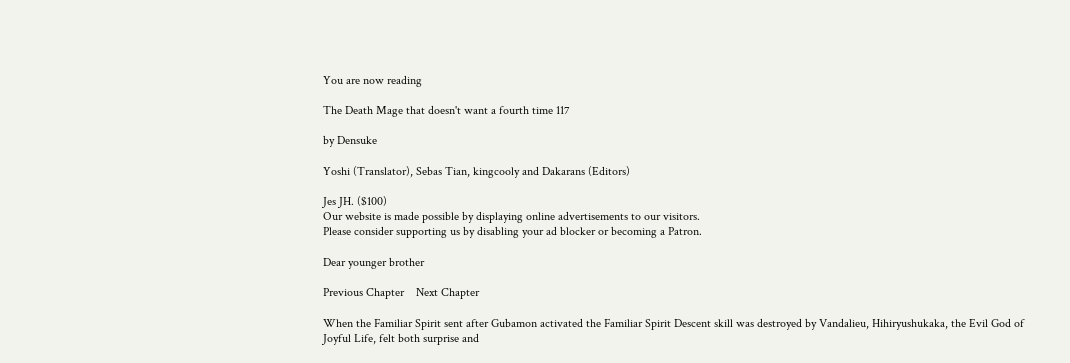You are now reading

The Death Mage that doesn't want a fourth time 117

by Densuke

Yoshi (Translator), Sebas Tian, kingcooly and Dakarans (Editors)

Jes JH. ($100)
Our website is made possible by displaying online advertisements to our visitors.
Please consider supporting us by disabling your ad blocker or becoming a Patron.

Dear younger brother

Previous Chapter    Next Chapter

When the Familiar Spirit sent after Gubamon activated the Familiar Spirit Descent skill was destroyed by Vandalieu, Hihiryushukaka, the Evil God of Joyful Life, felt both surprise and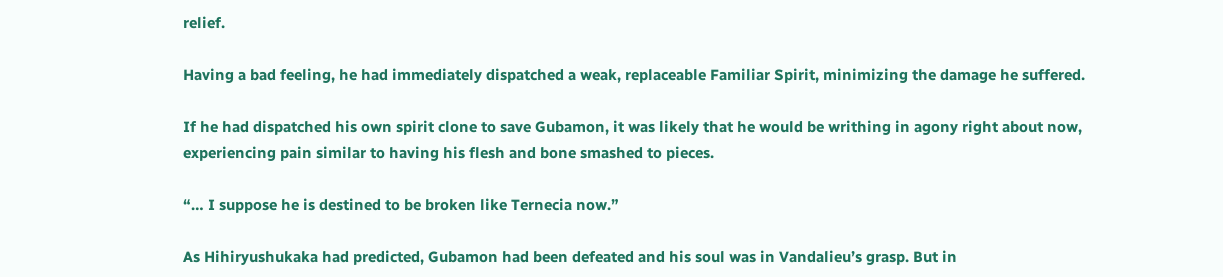relief.

Having a bad feeling, he had immediately dispatched a weak, replaceable Familiar Spirit, minimizing the damage he suffered.

If he had dispatched his own spirit clone to save Gubamon, it was likely that he would be writhing in agony right about now, experiencing pain similar to having his flesh and bone smashed to pieces.

“… I suppose he is destined to be broken like Ternecia now.”

As Hihiryushukaka had predicted, Gubamon had been defeated and his soul was in Vandalieu’s grasp. But in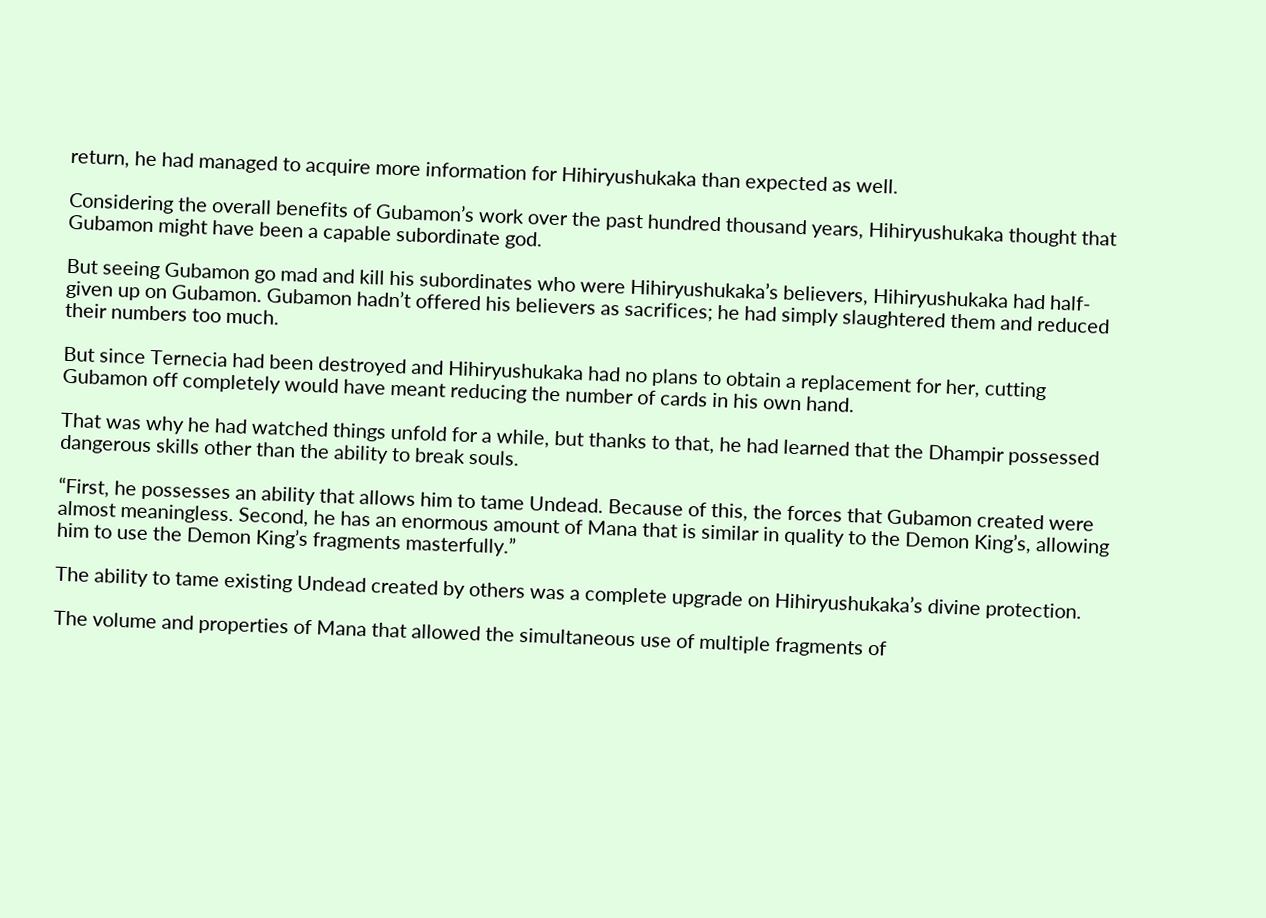return, he had managed to acquire more information for Hihiryushukaka than expected as well.

Considering the overall benefits of Gubamon’s work over the past hundred thousand years, Hihiryushukaka thought that Gubamon might have been a capable subordinate god.

But seeing Gubamon go mad and kill his subordinates who were Hihiryushukaka’s believers, Hihiryushukaka had half-given up on Gubamon. Gubamon hadn’t offered his believers as sacrifices; he had simply slaughtered them and reduced their numbers too much.

But since Ternecia had been destroyed and Hihiryushukaka had no plans to obtain a replacement for her, cutting Gubamon off completely would have meant reducing the number of cards in his own hand.

That was why he had watched things unfold for a while, but thanks to that, he had learned that the Dhampir possessed dangerous skills other than the ability to break souls.

“First, he possesses an ability that allows him to tame Undead. Because of this, the forces that Gubamon created were almost meaningless. Second, he has an enormous amount of Mana that is similar in quality to the Demon King’s, allowing him to use the Demon King’s fragments masterfully.”

The ability to tame existing Undead created by others was a complete upgrade on Hihiryushukaka’s divine protection.

The volume and properties of Mana that allowed the simultaneous use of multiple fragments of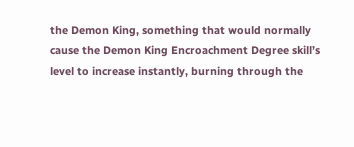the Demon King, something that would normally cause the Demon King Encroachment Degree skill’s level to increase instantly, burning through the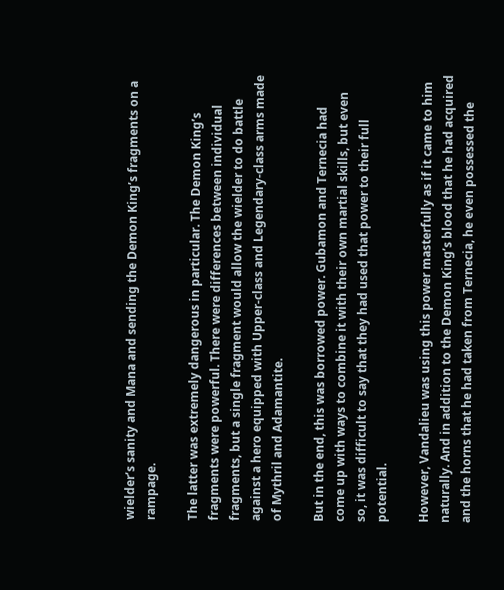wielder’s sanity and Mana and sending the Demon King’s fragments on a rampage.

The latter was extremely dangerous in particular. The Demon King’s fragments were powerful. There were differences between individual fragments, but a single fragment would allow the wielder to do battle against a hero equipped with Upper-class and Legendary-class arms made of Mythril and Adamantite.

But in the end, this was borrowed power. Gubamon and Ternecia had come up with ways to combine it with their own martial skills, but even so, it was difficult to say that they had used that power to their full potential.

However, Vandalieu was using this power masterfully as if it came to him naturally. And in addition to the Demon King’s blood that he had acquired and the horns that he had taken from Ternecia, he even possessed the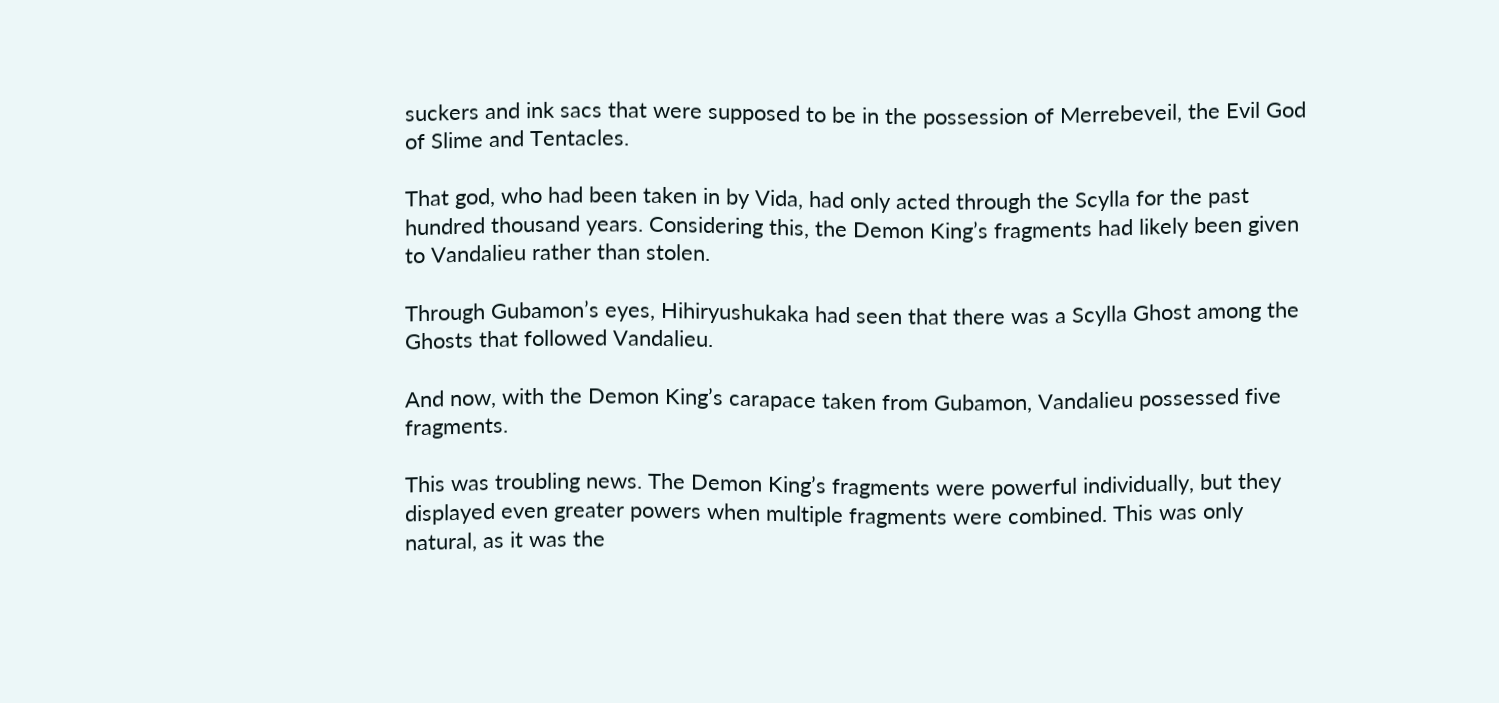suckers and ink sacs that were supposed to be in the possession of Merrebeveil, the Evil God of Slime and Tentacles.

That god, who had been taken in by Vida, had only acted through the Scylla for the past hundred thousand years. Considering this, the Demon King’s fragments had likely been given to Vandalieu rather than stolen.

Through Gubamon’s eyes, Hihiryushukaka had seen that there was a Scylla Ghost among the Ghosts that followed Vandalieu.

And now, with the Demon King’s carapace taken from Gubamon, Vandalieu possessed five fragments.

This was troubling news. The Demon King’s fragments were powerful individually, but they displayed even greater powers when multiple fragments were combined. This was only natural, as it was the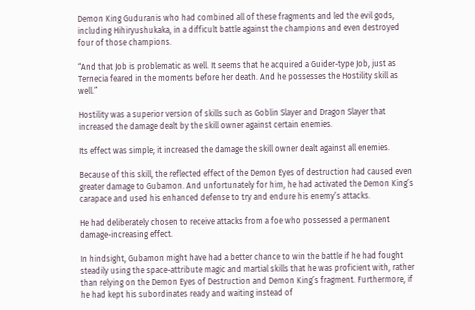Demon King Guduranis who had combined all of these fragments and led the evil gods, including Hihiryushukaka, in a difficult battle against the champions and even destroyed four of those champions.

“And that Job is problematic as well. It seems that he acquired a Guider-type Job, just as Ternecia feared in the moments before her death. And he possesses the Hostility skill as well.”

Hostility was a superior version of skills such as Goblin Slayer and Dragon Slayer that increased the damage dealt by the skill owner against certain enemies.

Its effect was simple; it increased the damage the skill owner dealt against all enemies.

Because of this skill, the reflected effect of the Demon Eyes of destruction had caused even greater damage to Gubamon. And unfortunately for him, he had activated the Demon King’s carapace and used his enhanced defense to try and endure his enemy’s attacks.

He had deliberately chosen to receive attacks from a foe who possessed a permanent damage-increasing effect.

In hindsight, Gubamon might have had a better chance to win the battle if he had fought steadily using the space-attribute magic and martial skills that he was proficient with, rather than relying on the Demon Eyes of Destruction and Demon King’s fragment. Furthermore, if he had kept his subordinates ready and waiting instead of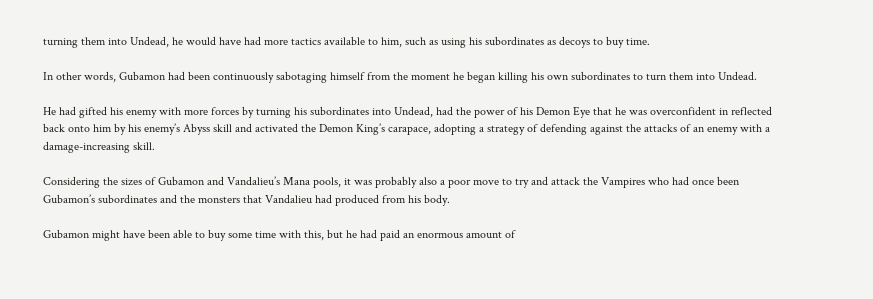turning them into Undead, he would have had more tactics available to him, such as using his subordinates as decoys to buy time.

In other words, Gubamon had been continuously sabotaging himself from the moment he began killing his own subordinates to turn them into Undead.

He had gifted his enemy with more forces by turning his subordinates into Undead, had the power of his Demon Eye that he was overconfident in reflected back onto him by his enemy’s Abyss skill and activated the Demon King’s carapace, adopting a strategy of defending against the attacks of an enemy with a damage-increasing skill.

Considering the sizes of Gubamon and Vandalieu’s Mana pools, it was probably also a poor move to try and attack the Vampires who had once been Gubamon’s subordinates and the monsters that Vandalieu had produced from his body.

Gubamon might have been able to buy some time with this, but he had paid an enormous amount of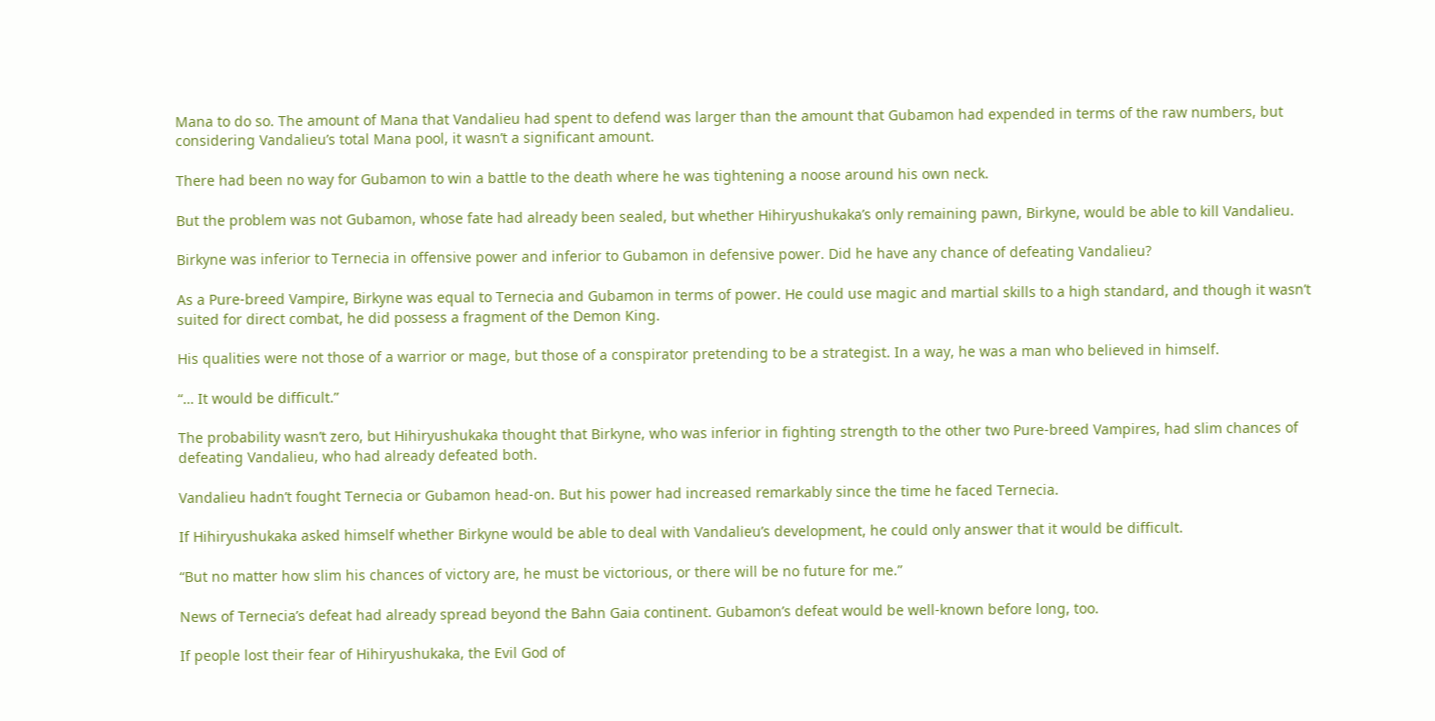Mana to do so. The amount of Mana that Vandalieu had spent to defend was larger than the amount that Gubamon had expended in terms of the raw numbers, but considering Vandalieu’s total Mana pool, it wasn’t a significant amount.

There had been no way for Gubamon to win a battle to the death where he was tightening a noose around his own neck.

But the problem was not Gubamon, whose fate had already been sealed, but whether Hihiryushukaka’s only remaining pawn, Birkyne, would be able to kill Vandalieu.

Birkyne was inferior to Ternecia in offensive power and inferior to Gubamon in defensive power. Did he have any chance of defeating Vandalieu?

As a Pure-breed Vampire, Birkyne was equal to Ternecia and Gubamon in terms of power. He could use magic and martial skills to a high standard, and though it wasn’t suited for direct combat, he did possess a fragment of the Demon King.

His qualities were not those of a warrior or mage, but those of a conspirator pretending to be a strategist. In a way, he was a man who believed in himself.

“… It would be difficult.”

The probability wasn’t zero, but Hihiryushukaka thought that Birkyne, who was inferior in fighting strength to the other two Pure-breed Vampires, had slim chances of defeating Vandalieu, who had already defeated both.

Vandalieu hadn’t fought Ternecia or Gubamon head-on. But his power had increased remarkably since the time he faced Ternecia.

If Hihiryushukaka asked himself whether Birkyne would be able to deal with Vandalieu’s development, he could only answer that it would be difficult.

“But no matter how slim his chances of victory are, he must be victorious, or there will be no future for me.”

News of Ternecia’s defeat had already spread beyond the Bahn Gaia continent. Gubamon’s defeat would be well-known before long, too.

If people lost their fear of Hihiryushukaka, the Evil God of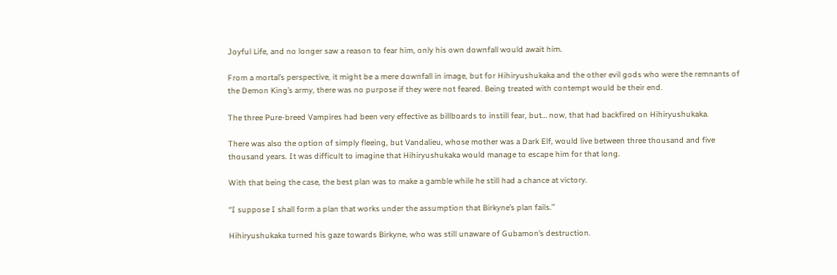Joyful Life, and no longer saw a reason to fear him, only his own downfall would await him.

From a mortal’s perspective, it might be a mere downfall in image, but for Hihiryushukaka and the other evil gods who were the remnants of the Demon King’s army, there was no purpose if they were not feared. Being treated with contempt would be their end.

The three Pure-breed Vampires had been very effective as billboards to instill fear, but… now, that had backfired on Hihiryushukaka.

There was also the option of simply fleeing, but Vandalieu, whose mother was a Dark Elf, would live between three thousand and five thousand years. It was difficult to imagine that Hihiryushukaka would manage to escape him for that long.

With that being the case, the best plan was to make a gamble while he still had a chance at victory.

“I suppose I shall form a plan that works under the assumption that Birkyne’s plan fails.”

Hihiryushukaka turned his gaze towards Birkyne, who was still unaware of Gubamon’s destruction.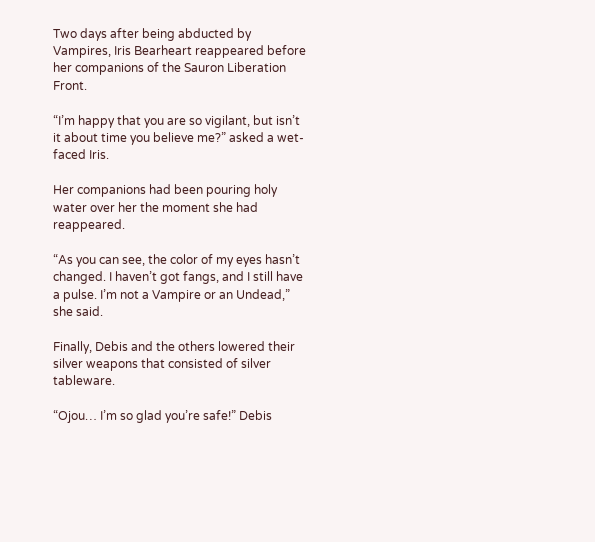Two days after being abducted by Vampires, Iris Bearheart reappeared before her companions of the Sauron Liberation Front.

“I’m happy that you are so vigilant, but isn’t it about time you believe me?” asked a wet-faced Iris.

Her companions had been pouring holy water over her the moment she had reappeared.

“As you can see, the color of my eyes hasn’t changed. I haven’t got fangs, and I still have a pulse. I’m not a Vampire or an Undead,” she said.

Finally, Debis and the others lowered their silver weapons that consisted of silver tableware.

“Ojou… I’m so glad you’re safe!” Debis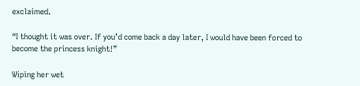exclaimed.

“I thought it was over. If you’d come back a day later, I would have been forced to become the princess knight!”

Wiping her wet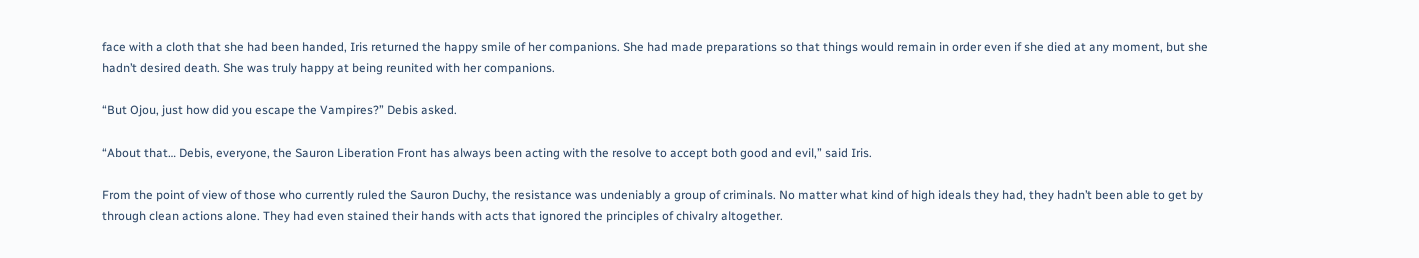face with a cloth that she had been handed, Iris returned the happy smile of her companions. She had made preparations so that things would remain in order even if she died at any moment, but she hadn’t desired death. She was truly happy at being reunited with her companions.

“But Ojou, just how did you escape the Vampires?” Debis asked.

“About that… Debis, everyone, the Sauron Liberation Front has always been acting with the resolve to accept both good and evil,” said Iris.

From the point of view of those who currently ruled the Sauron Duchy, the resistance was undeniably a group of criminals. No matter what kind of high ideals they had, they hadn’t been able to get by through clean actions alone. They had even stained their hands with acts that ignored the principles of chivalry altogether.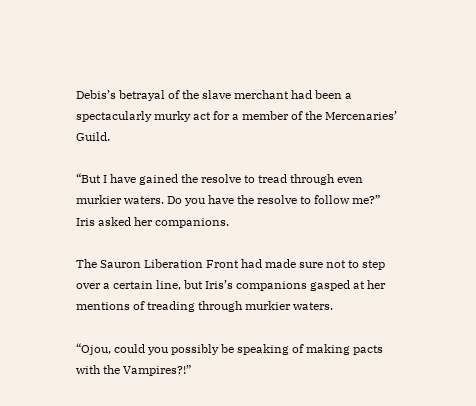Debis’s betrayal of the slave merchant had been a spectacularly murky act for a member of the Mercenaries’ Guild.

“But I have gained the resolve to tread through even murkier waters. Do you have the resolve to follow me?” Iris asked her companions.

The Sauron Liberation Front had made sure not to step over a certain line, but Iris’s companions gasped at her mentions of treading through murkier waters.

“Ojou, could you possibly be speaking of making pacts with the Vampires?!”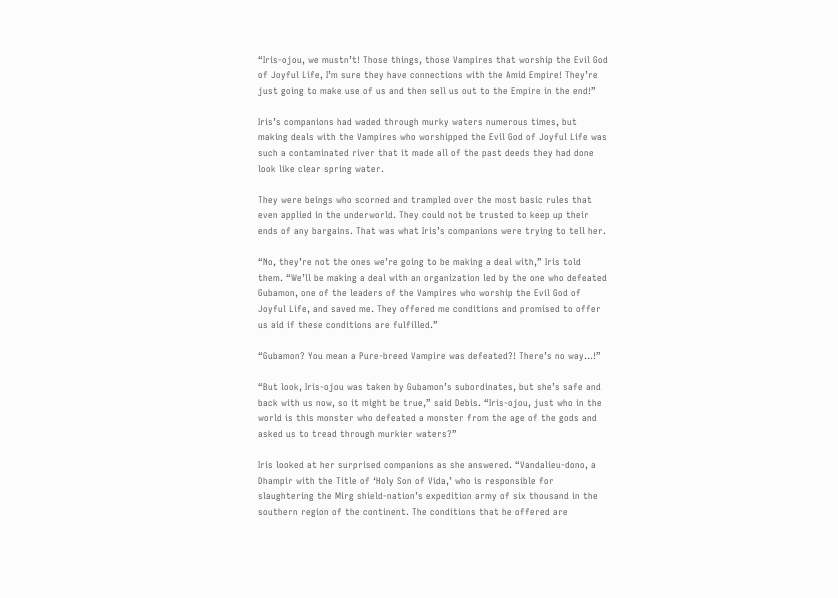“Iris-ojou, we mustn’t! Those things, those Vampires that worship the Evil God of Joyful Life, I’m sure they have connections with the Amid Empire! They’re just going to make use of us and then sell us out to the Empire in the end!”

Iris’s companions had waded through murky waters numerous times, but making deals with the Vampires who worshipped the Evil God of Joyful Life was such a contaminated river that it made all of the past deeds they had done look like clear spring water.

They were beings who scorned and trampled over the most basic rules that even applied in the underworld. They could not be trusted to keep up their ends of any bargains. That was what Iris’s companions were trying to tell her.

“No, they’re not the ones we’re going to be making a deal with,” Iris told them. “We’ll be making a deal with an organization led by the one who defeated Gubamon, one of the leaders of the Vampires who worship the Evil God of Joyful Life, and saved me. They offered me conditions and promised to offer us aid if these conditions are fulfilled.”

“Gubamon? You mean a Pure-breed Vampire was defeated?! There’s no way…!”

“But look, Iris-ojou was taken by Gubamon’s subordinates, but she’s safe and back with us now, so it might be true,” said Debis. “Iris-ojou, just who in the world is this monster who defeated a monster from the age of the gods and asked us to tread through murkier waters?”

Iris looked at her surprised companions as she answered. “Vandalieu-dono, a Dhampir with the Title of ‘Holy Son of Vida,’ who is responsible for slaughtering the Mirg shield-nation’s expedition army of six thousand in the southern region of the continent. The conditions that he offered are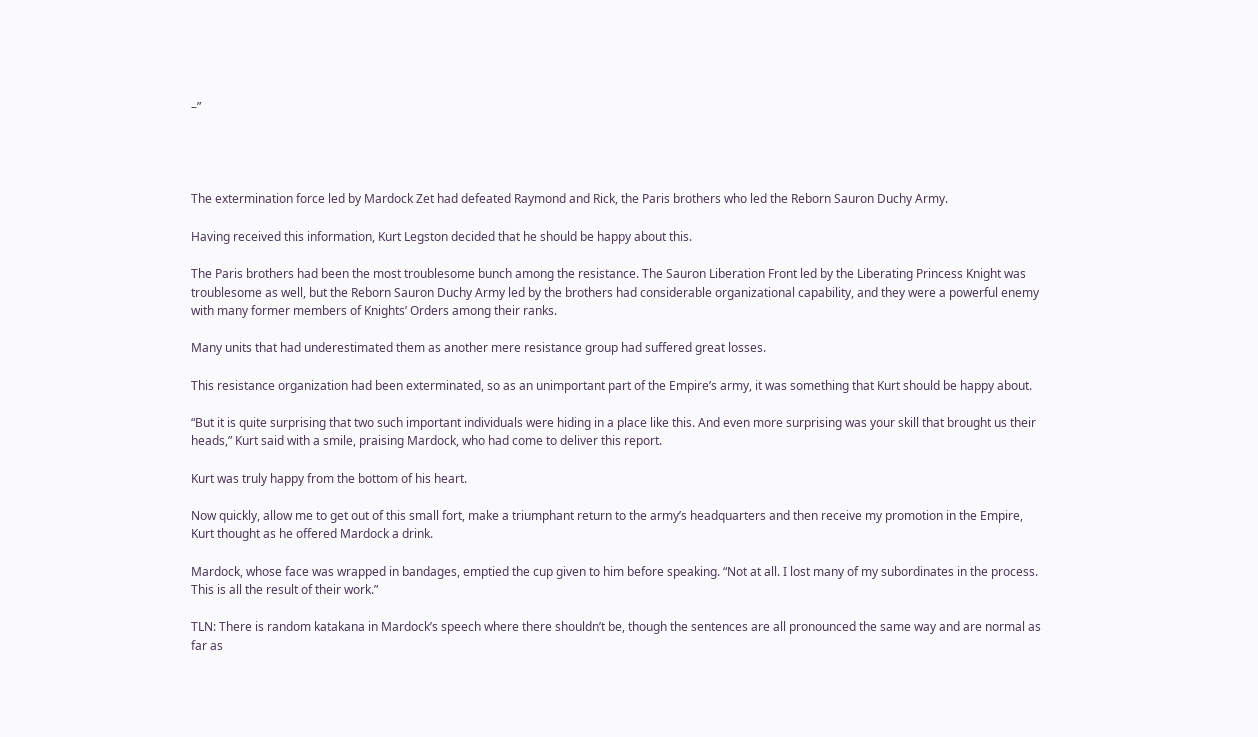–”




The extermination force led by Mardock Zet had defeated Raymond and Rick, the Paris brothers who led the Reborn Sauron Duchy Army.

Having received this information, Kurt Legston decided that he should be happy about this.

The Paris brothers had been the most troublesome bunch among the resistance. The Sauron Liberation Front led by the Liberating Princess Knight was troublesome as well, but the Reborn Sauron Duchy Army led by the brothers had considerable organizational capability, and they were a powerful enemy with many former members of Knights’ Orders among their ranks.

Many units that had underestimated them as another mere resistance group had suffered great losses.

This resistance organization had been exterminated, so as an unimportant part of the Empire’s army, it was something that Kurt should be happy about.

“But it is quite surprising that two such important individuals were hiding in a place like this. And even more surprising was your skill that brought us their heads,” Kurt said with a smile, praising Mardock, who had come to deliver this report.

Kurt was truly happy from the bottom of his heart.

Now quickly, allow me to get out of this small fort, make a triumphant return to the army’s headquarters and then receive my promotion in the Empire, Kurt thought as he offered Mardock a drink.

Mardock, whose face was wrapped in bandages, emptied the cup given to him before speaking. “Not at all. I lost many of my subordinates in the process. This is all the result of their work.”

TLN: There is random katakana in Mardock’s speech where there shouldn’t be, though the sentences are all pronounced the same way and are normal as far as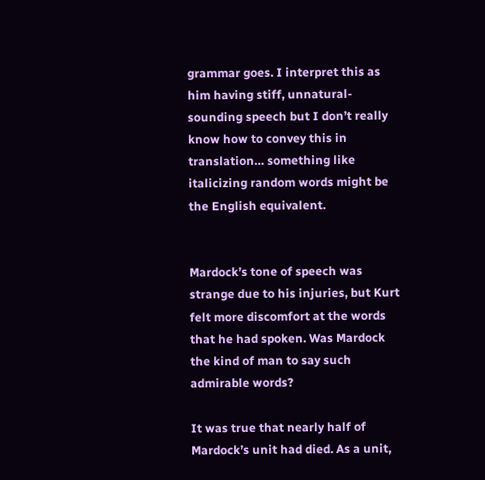grammar goes. I interpret this as him having stiff, unnatural-sounding speech but I don’t really know how to convey this in translation… something like italicizing random words might be the English equivalent.


Mardock’s tone of speech was strange due to his injuries, but Kurt felt more discomfort at the words that he had spoken. Was Mardock the kind of man to say such admirable words?

It was true that nearly half of Mardock’s unit had died. As a unit,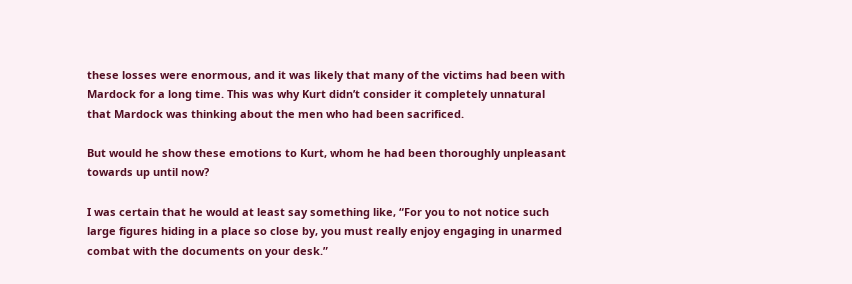these losses were enormous, and it was likely that many of the victims had been with Mardock for a long time. This was why Kurt didn’t consider it completely unnatural that Mardock was thinking about the men who had been sacrificed.

But would he show these emotions to Kurt, whom he had been thoroughly unpleasant towards up until now?

I was certain that he would at least say something like, “For you to not notice such large figures hiding in a place so close by, you must really enjoy engaging in unarmed combat with the documents on your desk.”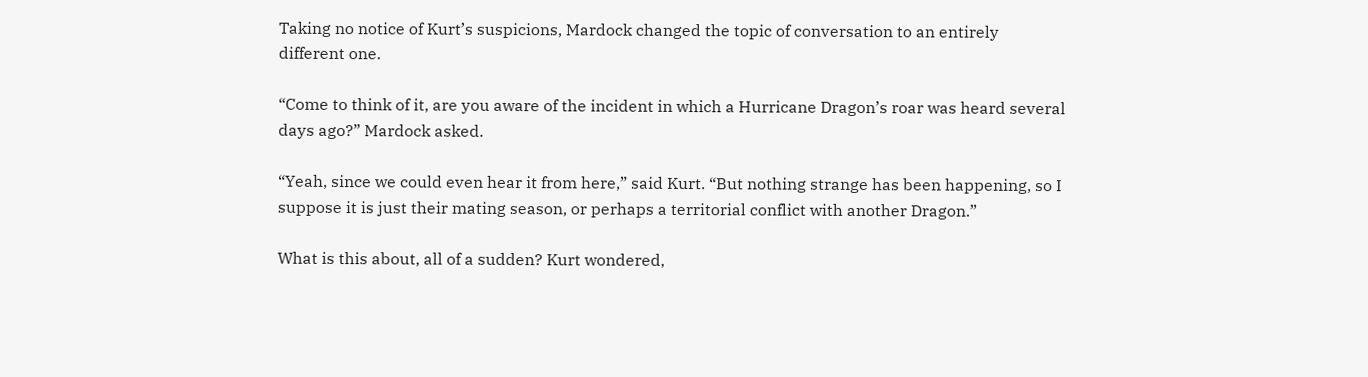Taking no notice of Kurt’s suspicions, Mardock changed the topic of conversation to an entirely different one.

“Come to think of it, are you aware of the incident in which a Hurricane Dragon’s roar was heard several days ago?” Mardock asked.

“Yeah, since we could even hear it from here,” said Kurt. “But nothing strange has been happening, so I suppose it is just their mating season, or perhaps a territorial conflict with another Dragon.”

What is this about, all of a sudden? Kurt wondered,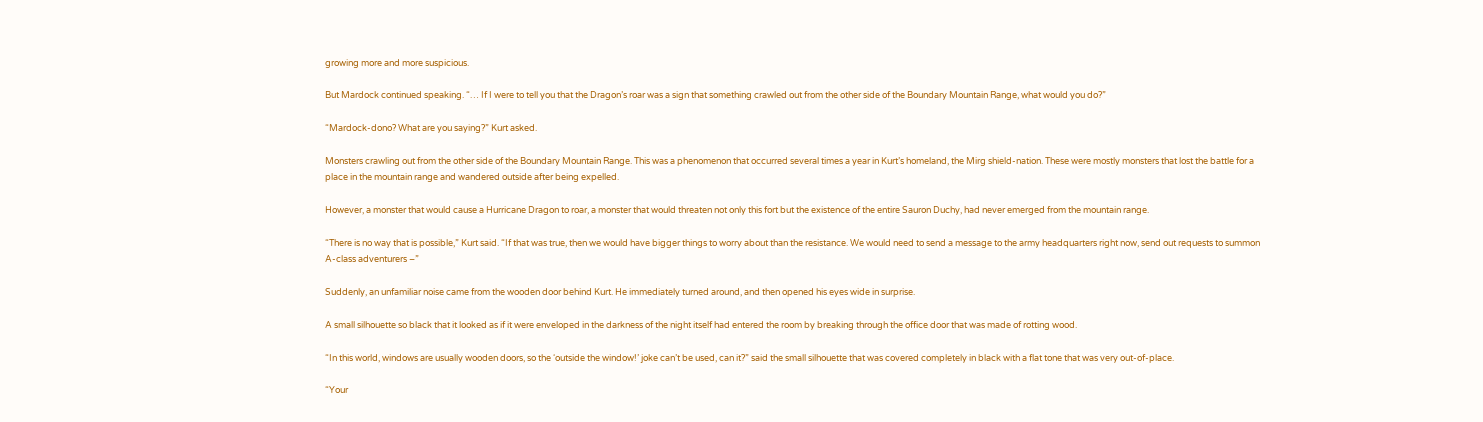growing more and more suspicious.

But Mardock continued speaking. “… If I were to tell you that the Dragon’s roar was a sign that something crawled out from the other side of the Boundary Mountain Range, what would you do?”

“Mardock-dono? What are you saying?” Kurt asked.

Monsters crawling out from the other side of the Boundary Mountain Range. This was a phenomenon that occurred several times a year in Kurt’s homeland, the Mirg shield-nation. These were mostly monsters that lost the battle for a place in the mountain range and wandered outside after being expelled.

However, a monster that would cause a Hurricane Dragon to roar, a monster that would threaten not only this fort but the existence of the entire Sauron Duchy, had never emerged from the mountain range.

“There is no way that is possible,” Kurt said. “If that was true, then we would have bigger things to worry about than the resistance. We would need to send a message to the army headquarters right now, send out requests to summon A-class adventurers –”

Suddenly, an unfamiliar noise came from the wooden door behind Kurt. He immediately turned around, and then opened his eyes wide in surprise.

A small silhouette so black that it looked as if it were enveloped in the darkness of the night itself had entered the room by breaking through the office door that was made of rotting wood.

“In this world, windows are usually wooden doors, so the ‘outside the window!’ joke can’t be used, can it?” said the small silhouette that was covered completely in black with a flat tone that was very out-of-place.

“Your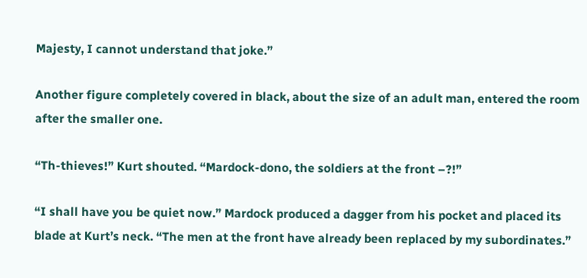Majesty, I cannot understand that joke.”

Another figure completely covered in black, about the size of an adult man, entered the room after the smaller one.

“Th-thieves!” Kurt shouted. “Mardock-dono, the soldiers at the front –?!”

“I shall have you be quiet now.” Mardock produced a dagger from his pocket and placed its blade at Kurt’s neck. “The men at the front have already been replaced by my subordinates.”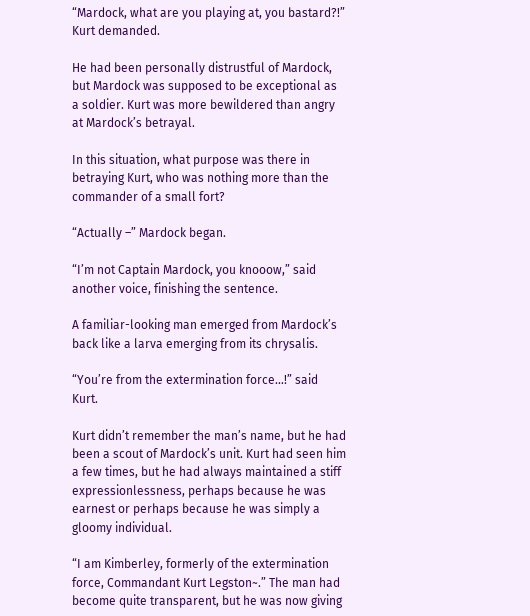“Mardock, what are you playing at, you bastard?!” Kurt demanded.

He had been personally distrustful of Mardock, but Mardock was supposed to be exceptional as a soldier. Kurt was more bewildered than angry at Mardock’s betrayal.

In this situation, what purpose was there in betraying Kurt, who was nothing more than the commander of a small fort?

“Actually –” Mardock began.

“I’m not Captain Mardock, you knooow,” said another voice, finishing the sentence.

A familiar-looking man emerged from Mardock’s back like a larva emerging from its chrysalis.

“You’re from the extermination force…!” said Kurt.

Kurt didn’t remember the man’s name, but he had been a scout of Mardock’s unit. Kurt had seen him a few times, but he had always maintained a stiff expressionlessness, perhaps because he was earnest or perhaps because he was simply a gloomy individual.

“I am Kimberley, formerly of the extermination force, Commandant Kurt Legston~.” The man had become quite transparent, but he was now giving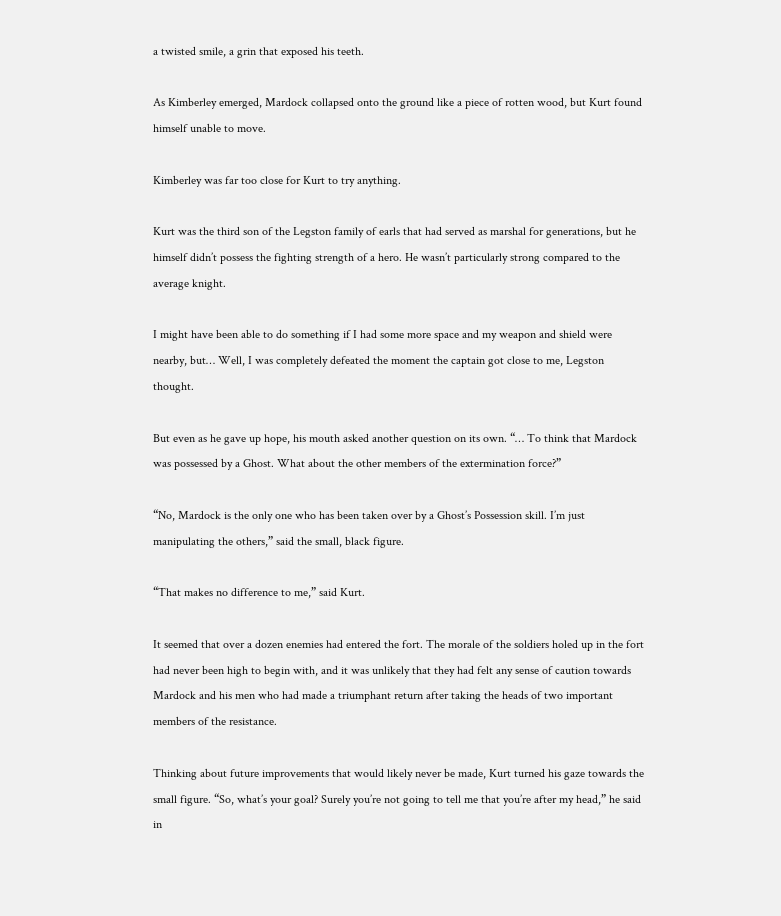a twisted smile, a grin that exposed his teeth.

As Kimberley emerged, Mardock collapsed onto the ground like a piece of rotten wood, but Kurt found himself unable to move.

Kimberley was far too close for Kurt to try anything.

Kurt was the third son of the Legston family of earls that had served as marshal for generations, but he himself didn’t possess the fighting strength of a hero. He wasn’t particularly strong compared to the average knight.

I might have been able to do something if I had some more space and my weapon and shield were nearby, but… Well, I was completely defeated the moment the captain got close to me, Legston thought.

But even as he gave up hope, his mouth asked another question on its own. “… To think that Mardock was possessed by a Ghost. What about the other members of the extermination force?”

“No, Mardock is the only one who has been taken over by a Ghost’s Possession skill. I’m just manipulating the others,” said the small, black figure.

“That makes no difference to me,” said Kurt.

It seemed that over a dozen enemies had entered the fort. The morale of the soldiers holed up in the fort had never been high to begin with, and it was unlikely that they had felt any sense of caution towards Mardock and his men who had made a triumphant return after taking the heads of two important members of the resistance.

Thinking about future improvements that would likely never be made, Kurt turned his gaze towards the small figure. “So, what’s your goal? Surely you’re not going to tell me that you’re after my head,” he said in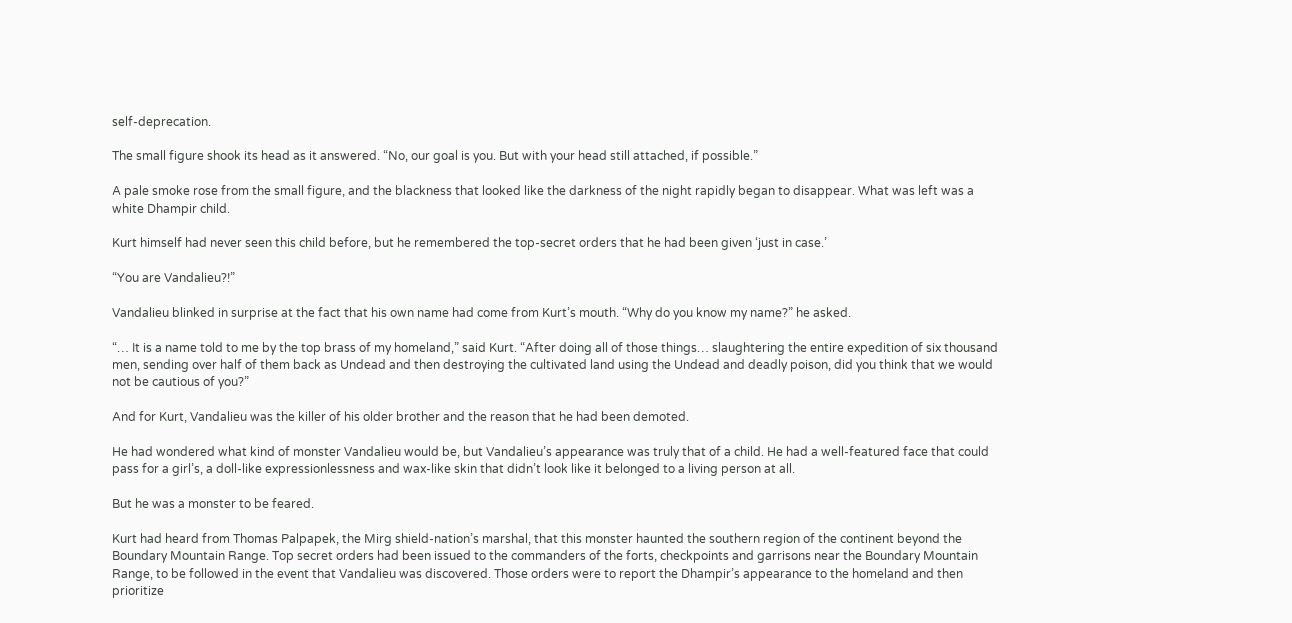self-deprecation.

The small figure shook its head as it answered. “No, our goal is you. But with your head still attached, if possible.”

A pale smoke rose from the small figure, and the blackness that looked like the darkness of the night rapidly began to disappear. What was left was a white Dhampir child.

Kurt himself had never seen this child before, but he remembered the top-secret orders that he had been given ‘just in case.’

“You are Vandalieu?!”

Vandalieu blinked in surprise at the fact that his own name had come from Kurt’s mouth. “Why do you know my name?” he asked.

“… It is a name told to me by the top brass of my homeland,” said Kurt. “After doing all of those things… slaughtering the entire expedition of six thousand men, sending over half of them back as Undead and then destroying the cultivated land using the Undead and deadly poison, did you think that we would not be cautious of you?”

And for Kurt, Vandalieu was the killer of his older brother and the reason that he had been demoted.

He had wondered what kind of monster Vandalieu would be, but Vandalieu’s appearance was truly that of a child. He had a well-featured face that could pass for a girl’s, a doll-like expressionlessness and wax-like skin that didn’t look like it belonged to a living person at all.

But he was a monster to be feared.

Kurt had heard from Thomas Palpapek, the Mirg shield-nation’s marshal, that this monster haunted the southern region of the continent beyond the Boundary Mountain Range. Top secret orders had been issued to the commanders of the forts, checkpoints and garrisons near the Boundary Mountain Range, to be followed in the event that Vandalieu was discovered. Those orders were to report the Dhampir’s appearance to the homeland and then prioritize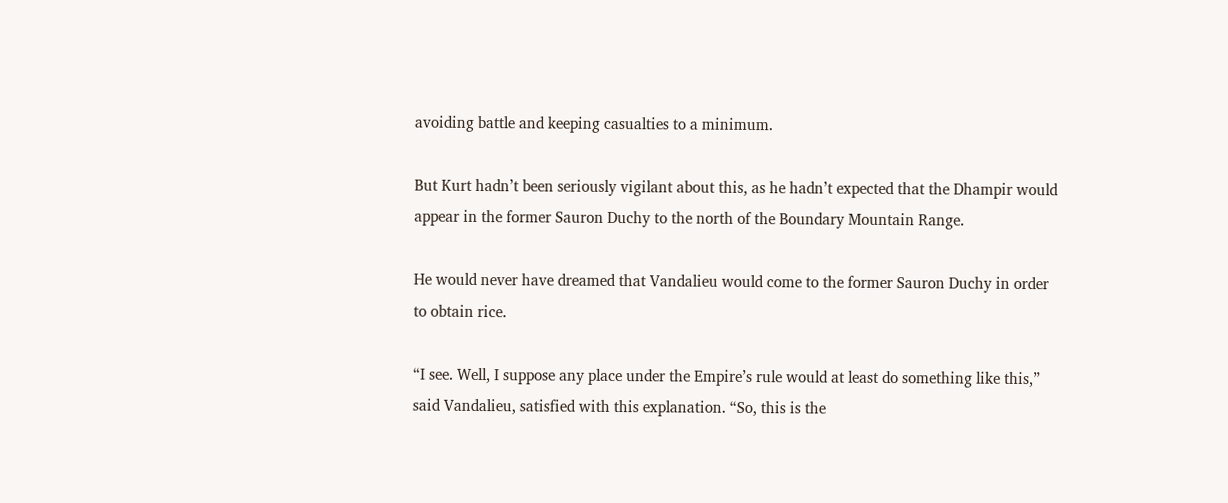avoiding battle and keeping casualties to a minimum.

But Kurt hadn’t been seriously vigilant about this, as he hadn’t expected that the Dhampir would appear in the former Sauron Duchy to the north of the Boundary Mountain Range.

He would never have dreamed that Vandalieu would come to the former Sauron Duchy in order to obtain rice.

“I see. Well, I suppose any place under the Empire’s rule would at least do something like this,” said Vandalieu, satisfied with this explanation. “So, this is the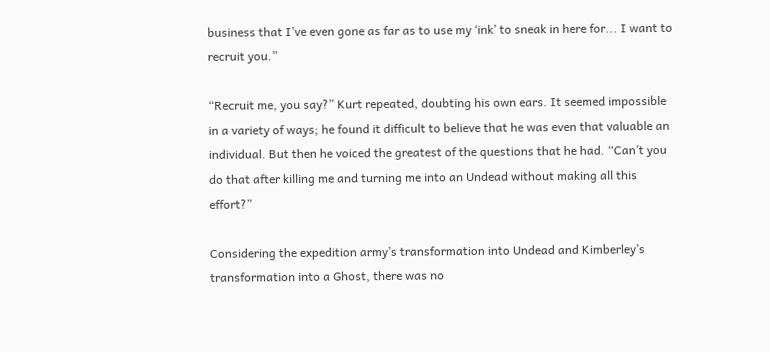business that I’ve even gone as far as to use my ‘ink’ to sneak in here for... I want to recruit you.”

“Recruit me, you say?” Kurt repeated, doubting his own ears. It seemed impossible in a variety of ways; he found it difficult to believe that he was even that valuable an individual. But then he voiced the greatest of the questions that he had. “Can’t you do that after killing me and turning me into an Undead without making all this effort?”

Considering the expedition army’s transformation into Undead and Kimberley’s transformation into a Ghost, there was no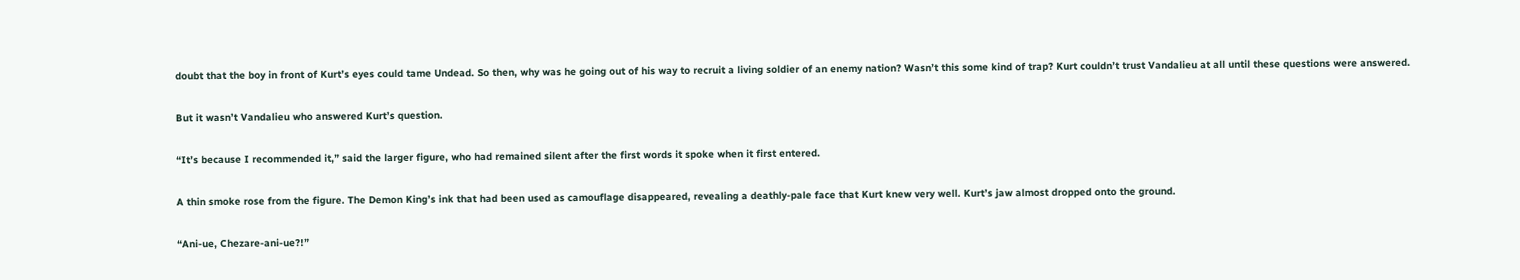doubt that the boy in front of Kurt’s eyes could tame Undead. So then, why was he going out of his way to recruit a living soldier of an enemy nation? Wasn’t this some kind of trap? Kurt couldn’t trust Vandalieu at all until these questions were answered.

But it wasn’t Vandalieu who answered Kurt’s question.

“It’s because I recommended it,” said the larger figure, who had remained silent after the first words it spoke when it first entered.

A thin smoke rose from the figure. The Demon King’s ink that had been used as camouflage disappeared, revealing a deathly-pale face that Kurt knew very well. Kurt’s jaw almost dropped onto the ground.

“Ani-ue, Chezare-ani-ue?!”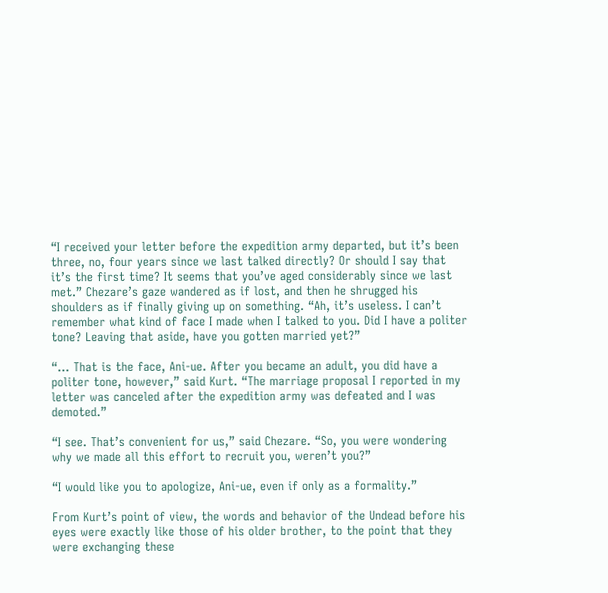“I received your letter before the expedition army departed, but it’s been three, no, four years since we last talked directly? Or should I say that it’s the first time? It seems that you’ve aged considerably since we last met.” Chezare’s gaze wandered as if lost, and then he shrugged his shoulders as if finally giving up on something. “Ah, it’s useless. I can’t remember what kind of face I made when I talked to you. Did I have a politer tone? Leaving that aside, have you gotten married yet?”

“… That is the face, Ani-ue. After you became an adult, you did have a politer tone, however,” said Kurt. “The marriage proposal I reported in my letter was canceled after the expedition army was defeated and I was demoted.”

“I see. That’s convenient for us,” said Chezare. “So, you were wondering why we made all this effort to recruit you, weren’t you?”

“I would like you to apologize, Ani-ue, even if only as a formality.”

From Kurt’s point of view, the words and behavior of the Undead before his eyes were exactly like those of his older brother, to the point that they were exchanging these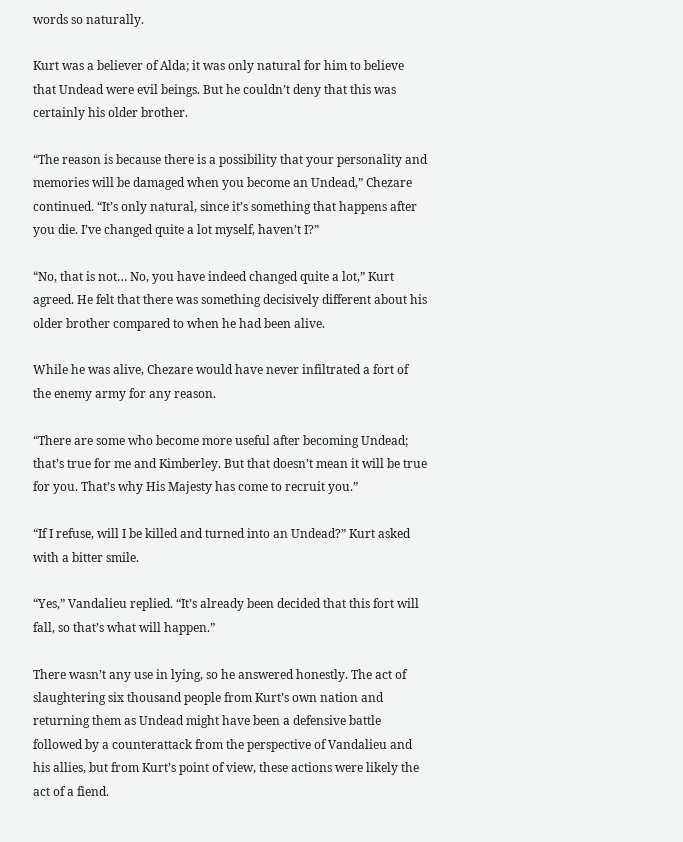words so naturally.

Kurt was a believer of Alda; it was only natural for him to believe that Undead were evil beings. But he couldn’t deny that this was certainly his older brother.

“The reason is because there is a possibility that your personality and memories will be damaged when you become an Undead,” Chezare continued. “It’s only natural, since it’s something that happens after you die. I’ve changed quite a lot myself, haven’t I?”

“No, that is not… No, you have indeed changed quite a lot,” Kurt agreed. He felt that there was something decisively different about his older brother compared to when he had been alive.

While he was alive, Chezare would have never infiltrated a fort of the enemy army for any reason.

“There are some who become more useful after becoming Undead; that’s true for me and Kimberley. But that doesn’t mean it will be true for you. That’s why His Majesty has come to recruit you.”

“If I refuse, will I be killed and turned into an Undead?” Kurt asked with a bitter smile.

“Yes,” Vandalieu replied. “It’s already been decided that this fort will fall, so that’s what will happen.”

There wasn’t any use in lying, so he answered honestly. The act of slaughtering six thousand people from Kurt’s own nation and returning them as Undead might have been a defensive battle followed by a counterattack from the perspective of Vandalieu and his allies, but from Kurt’s point of view, these actions were likely the act of a fiend.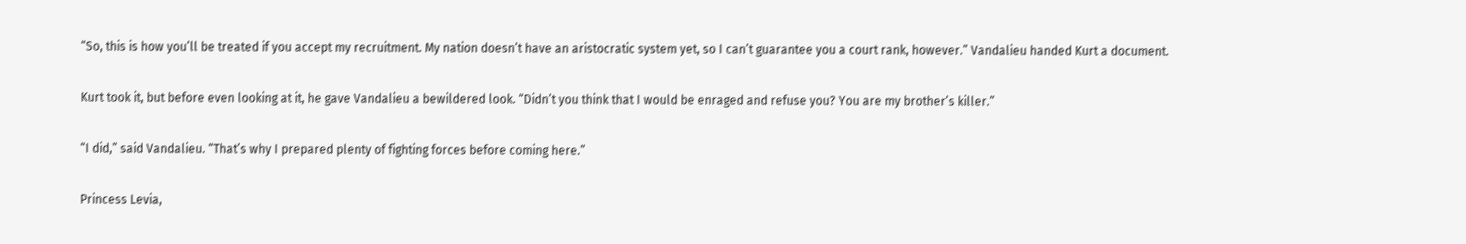“So, this is how you’ll be treated if you accept my recruitment. My nation doesn’t have an aristocratic system yet, so I can’t guarantee you a court rank, however.” Vandalieu handed Kurt a document.

Kurt took it, but before even looking at it, he gave Vandalieu a bewildered look. “Didn’t you think that I would be enraged and refuse you? You are my brother’s killer.”

“I did,” said Vandalieu. “That’s why I prepared plenty of fighting forces before coming here.”

Princess Levia,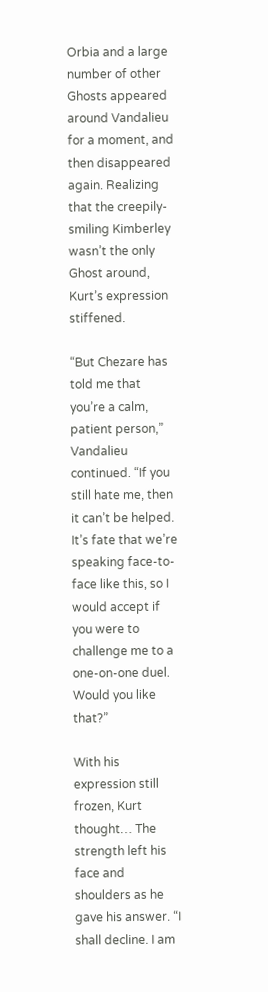Orbia and a large number of other Ghosts appeared around Vandalieu for a moment, and then disappeared again. Realizing that the creepily-smiling Kimberley wasn’t the only Ghost around, Kurt’s expression stiffened.

“But Chezare has told me that you’re a calm, patient person,” Vandalieu continued. “If you still hate me, then it can’t be helped. It’s fate that we’re speaking face-to-face like this, so I would accept if you were to challenge me to a one-on-one duel. Would you like that?”

With his expression still frozen, Kurt thought… The strength left his face and shoulders as he gave his answer. “I shall decline. I am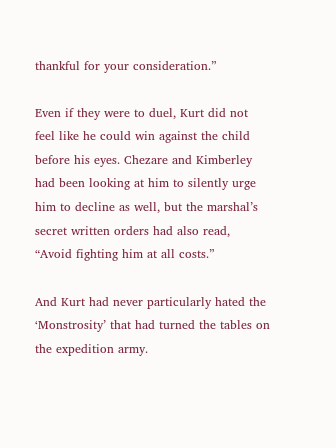thankful for your consideration.”

Even if they were to duel, Kurt did not feel like he could win against the child before his eyes. Chezare and Kimberley had been looking at him to silently urge him to decline as well, but the marshal’s secret written orders had also read, “Avoid fighting him at all costs.”

And Kurt had never particularly hated the ‘Monstrosity’ that had turned the tables on the expedition army.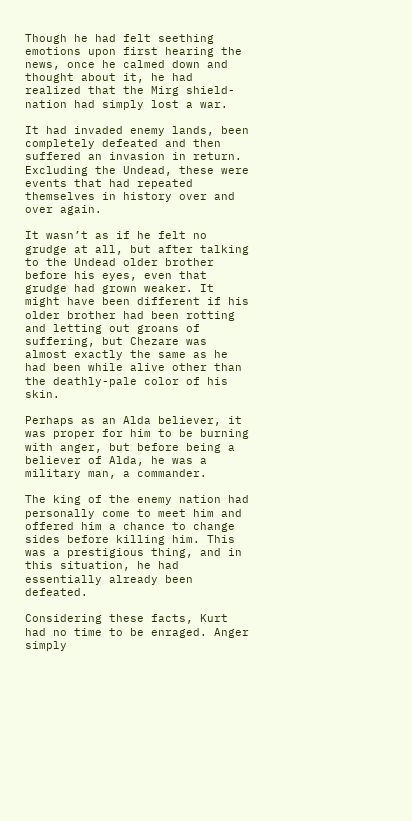Though he had felt seething emotions upon first hearing the news, once he calmed down and thought about it, he had realized that the Mirg shield-nation had simply lost a war.

It had invaded enemy lands, been completely defeated and then suffered an invasion in return. Excluding the Undead, these were events that had repeated themselves in history over and over again.

It wasn’t as if he felt no grudge at all, but after talking to the Undead older brother before his eyes, even that grudge had grown weaker. It might have been different if his older brother had been rotting and letting out groans of suffering, but Chezare was almost exactly the same as he had been while alive other than the deathly-pale color of his skin.

Perhaps as an Alda believer, it was proper for him to be burning with anger, but before being a believer of Alda, he was a military man, a commander.

The king of the enemy nation had personally come to meet him and offered him a chance to change sides before killing him. This was a prestigious thing, and in this situation, he had essentially already been defeated.

Considering these facts, Kurt had no time to be enraged. Anger simply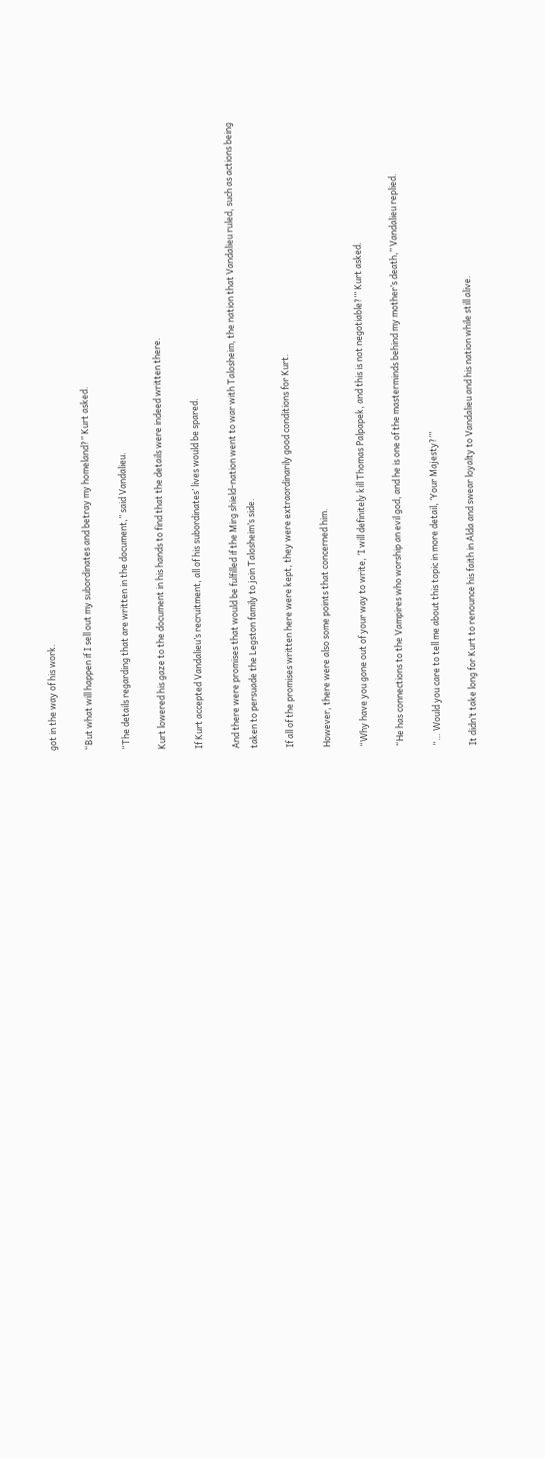got in the way of his work.

“But what will happen if I sell out my subordinates and betray my homeland?” Kurt asked.

“The details regarding that are written in the document,” said Vandalieu.

Kurt lowered his gaze to the document in his hands to find that the details were indeed written there.

If Kurt accepted Vandalieu’s recruitment, all of his subordinates’ lives would be spared.

And there were promises that would be fulfilled if the Mirg shield-nation went to war with Talosheim, the nation that Vandalieu ruled, such as actions being taken to persuade the Legston family to join Talosheim’s side.

If all of the promises written here were kept, they were extraordinarily good conditions for Kurt.

However, there were also some points that concerned him.

“Why have you gone out of your way to write, ‘I will definitely kill Thomas Palpapek, and this is not negotiable?’” Kurt asked.

“He has connections to the Vampires who worship an evil god, and he is one of the masterminds behind my mother’s death,” Vandalieu replied.

“… Would you care to tell me about this topic in more detail, ‘Your Majesty?’”

It didn’t take long for Kurt to renounce his faith in Alda and swear loyalty to Vandalieu and his nation while still alive.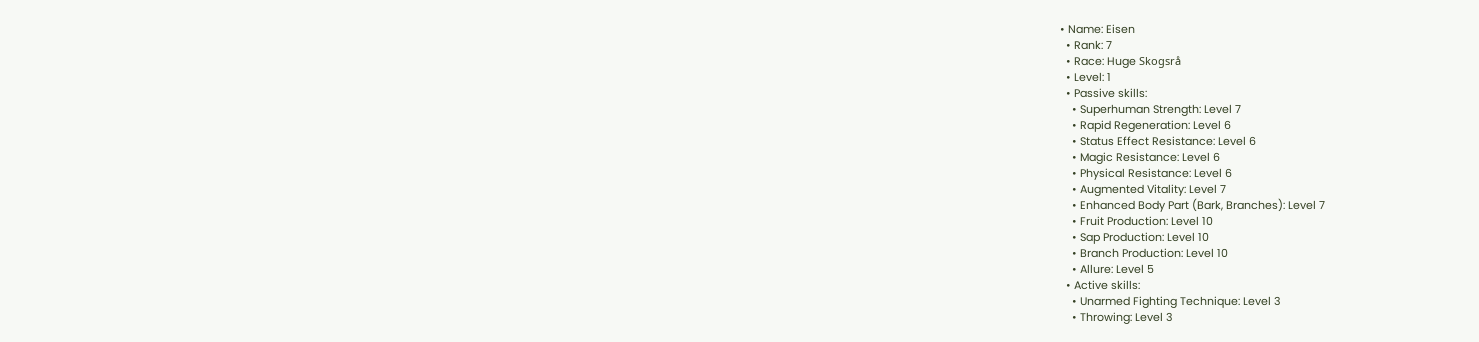• Name: Eisen
  • Rank: 7
  • Race: Huge Skogsrå
  • Level: 1
  • Passive skills:
    • Superhuman Strength: Level 7
    • Rapid Regeneration: Level 6
    • Status Effect Resistance: Level 6
    • Magic Resistance: Level 6
    • Physical Resistance: Level 6
    • Augmented Vitality: Level 7
    • Enhanced Body Part (Bark, Branches): Level 7
    • Fruit Production: Level 10
    • Sap Production: Level 10
    • Branch Production: Level 10
    • Allure: Level 5
  • Active skills:
    • Unarmed Fighting Technique: Level 3
    • Throwing: Level 3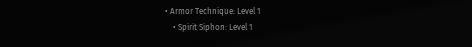• Armor Technique: Level 1
    • Spirit Siphon: Level 1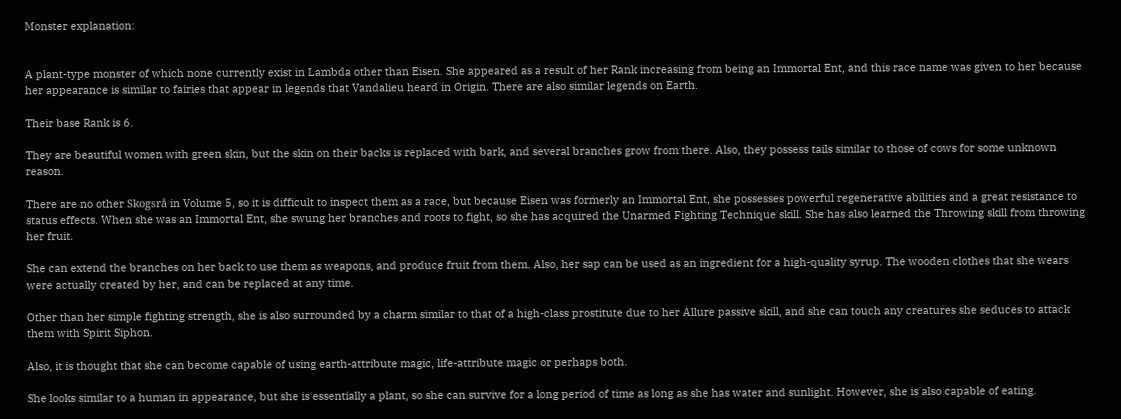Monster explanation:


A plant-type monster of which none currently exist in Lambda other than Eisen. She appeared as a result of her Rank increasing from being an Immortal Ent, and this race name was given to her because her appearance is similar to fairies that appear in legends that Vandalieu heard in Origin. There are also similar legends on Earth.

Their base Rank is 6.

They are beautiful women with green skin, but the skin on their backs is replaced with bark, and several branches grow from there. Also, they possess tails similar to those of cows for some unknown reason.

There are no other Skogsrå in Volume 5, so it is difficult to inspect them as a race, but because Eisen was formerly an Immortal Ent, she possesses powerful regenerative abilities and a great resistance to status effects. When she was an Immortal Ent, she swung her branches and roots to fight, so she has acquired the Unarmed Fighting Technique skill. She has also learned the Throwing skill from throwing her fruit.

She can extend the branches on her back to use them as weapons, and produce fruit from them. Also, her sap can be used as an ingredient for a high-quality syrup. The wooden clothes that she wears were actually created by her, and can be replaced at any time.

Other than her simple fighting strength, she is also surrounded by a charm similar to that of a high-class prostitute due to her Allure passive skill, and she can touch any creatures she seduces to attack them with Spirit Siphon.

Also, it is thought that she can become capable of using earth-attribute magic, life-attribute magic or perhaps both.

She looks similar to a human in appearance, but she is essentially a plant, so she can survive for a long period of time as long as she has water and sunlight. However, she is also capable of eating.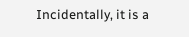Incidentally, it is a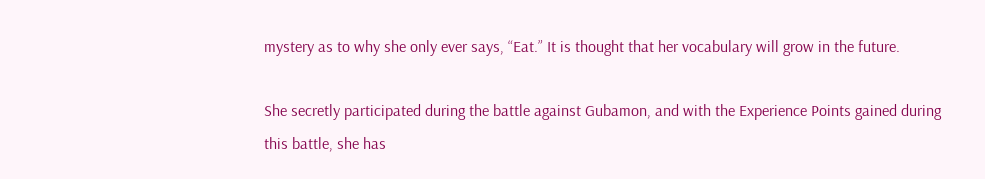mystery as to why she only ever says, “Eat.” It is thought that her vocabulary will grow in the future.

She secretly participated during the battle against Gubamon, and with the Experience Points gained during this battle, she has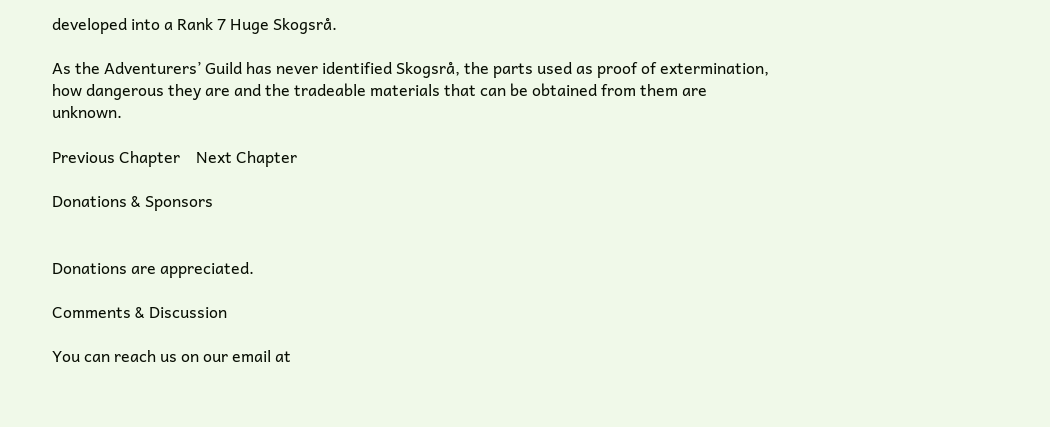developed into a Rank 7 Huge Skogsrå.

As the Adventurers’ Guild has never identified Skogsrå, the parts used as proof of extermination, how dangerous they are and the tradeable materials that can be obtained from them are unknown.

Previous Chapter    Next Chapter

Donations & Sponsors


Donations are appreciated.

Comments & Discussion

You can reach us on our email at